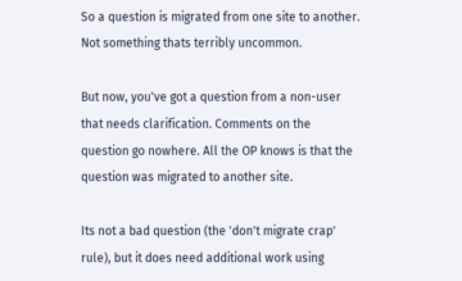So a question is migrated from one site to another. Not something thats terribly uncommon.

But now, you've got a question from a non-user that needs clarification. Comments on the question go nowhere. All the OP knows is that the question was migrated to another site.

Its not a bad question (the 'don't migrate crap' rule), but it does need additional work using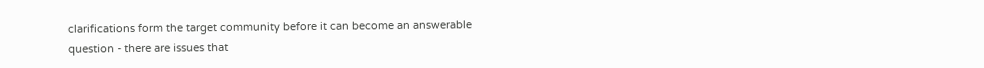clarifications form the target community before it can become an answerable question - there are issues that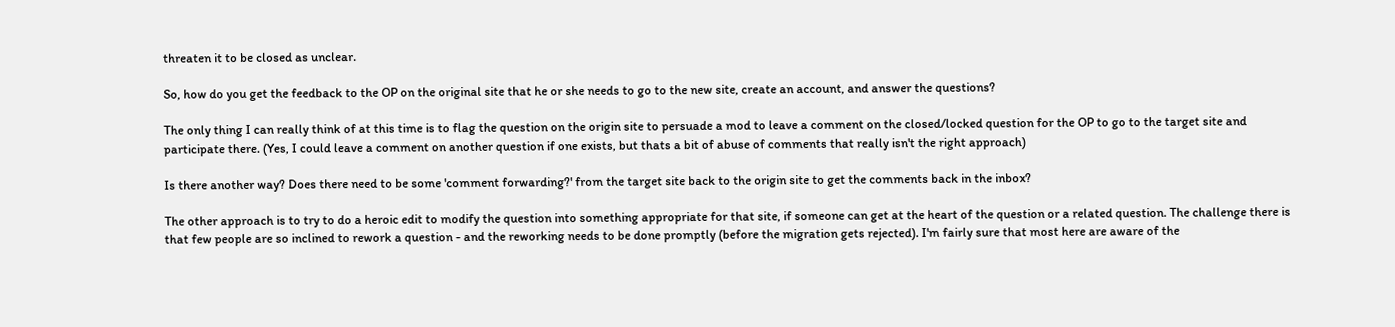threaten it to be closed as unclear.

So, how do you get the feedback to the OP on the original site that he or she needs to go to the new site, create an account, and answer the questions?

The only thing I can really think of at this time is to flag the question on the origin site to persuade a mod to leave a comment on the closed/locked question for the OP to go to the target site and participate there. (Yes, I could leave a comment on another question if one exists, but thats a bit of abuse of comments that really isn't the right approach)

Is there another way? Does there need to be some 'comment forwarding?' from the target site back to the origin site to get the comments back in the inbox?

The other approach is to try to do a heroic edit to modify the question into something appropriate for that site, if someone can get at the heart of the question or a related question. The challenge there is that few people are so inclined to rework a question - and the reworking needs to be done promptly (before the migration gets rejected). I'm fairly sure that most here are aware of the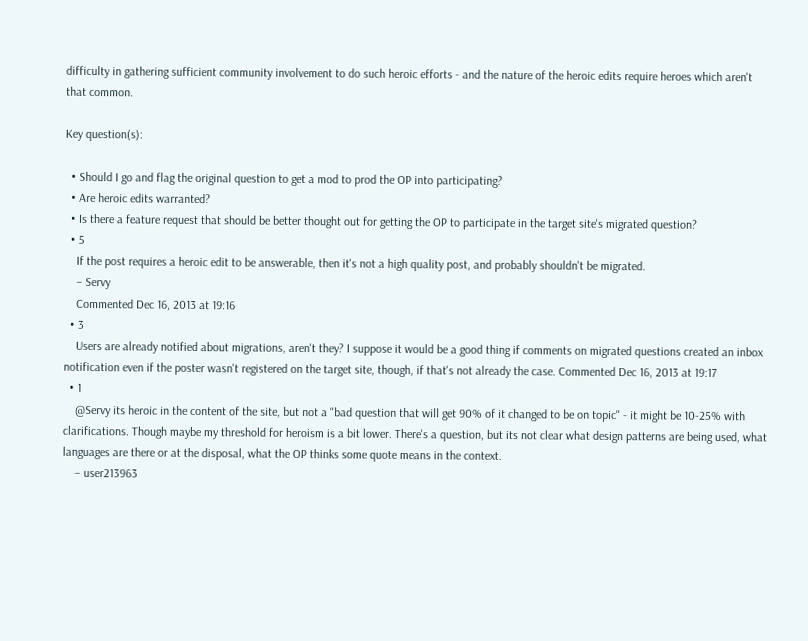difficulty in gathering sufficient community involvement to do such heroic efforts - and the nature of the heroic edits require heroes which aren't that common.

Key question(s):

  • Should I go and flag the original question to get a mod to prod the OP into participating?
  • Are heroic edits warranted?
  • Is there a feature request that should be better thought out for getting the OP to participate in the target site's migrated question?
  • 5
    If the post requires a heroic edit to be answerable, then it's not a high quality post, and probably shouldn't be migrated.
    – Servy
    Commented Dec 16, 2013 at 19:16
  • 3
    Users are already notified about migrations, aren't they? I suppose it would be a good thing if comments on migrated questions created an inbox notification even if the poster wasn't registered on the target site, though, if that's not already the case. Commented Dec 16, 2013 at 19:17
  • 1
    @Servy its heroic in the content of the site, but not a "bad question that will get 90% of it changed to be on topic" - it might be 10-25% with clarifications. Though maybe my threshold for heroism is a bit lower. There's a question, but its not clear what design patterns are being used, what languages are there or at the disposal, what the OP thinks some quote means in the context.
    – user213963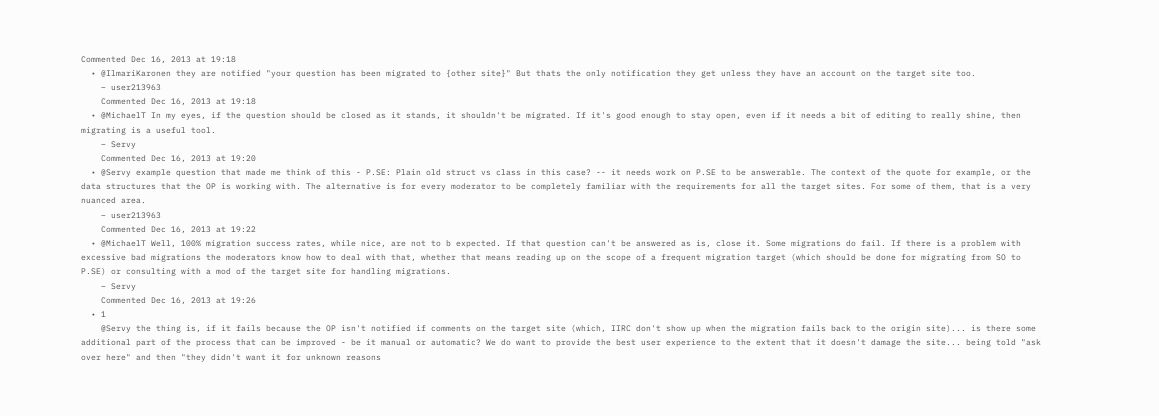Commented Dec 16, 2013 at 19:18
  • @IlmariKaronen they are notified "your question has been migrated to {other site}" But thats the only notification they get unless they have an account on the target site too.
    – user213963
    Commented Dec 16, 2013 at 19:18
  • @MichaelT In my eyes, if the question should be closed as it stands, it shouldn't be migrated. If it's good enough to stay open, even if it needs a bit of editing to really shine, then migrating is a useful tool.
    – Servy
    Commented Dec 16, 2013 at 19:20
  • @Servy example question that made me think of this - P.SE: Plain old struct vs class in this case? -- it needs work on P.SE to be answerable. The context of the quote for example, or the data structures that the OP is working with. The alternative is for every moderator to be completely familiar with the requirements for all the target sites. For some of them, that is a very nuanced area.
    – user213963
    Commented Dec 16, 2013 at 19:22
  • @MichaelT Well, 100% migration success rates, while nice, are not to b expected. If that question can't be answered as is, close it. Some migrations do fail. If there is a problem with excessive bad migrations the moderators know how to deal with that, whether that means reading up on the scope of a frequent migration target (which should be done for migrating from SO to P.SE) or consulting with a mod of the target site for handling migrations.
    – Servy
    Commented Dec 16, 2013 at 19:26
  • 1
    @Servy the thing is, if it fails because the OP isn't notified if comments on the target site (which, IIRC don't show up when the migration fails back to the origin site)... is there some additional part of the process that can be improved - be it manual or automatic? We do want to provide the best user experience to the extent that it doesn't damage the site... being told "ask over here" and then "they didn't want it for unknown reasons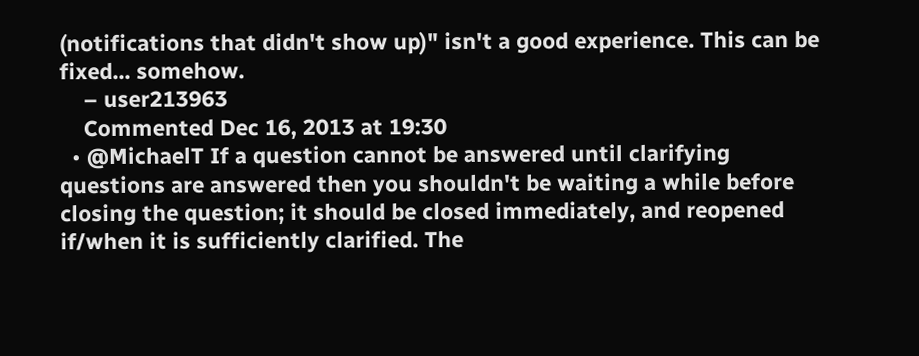(notifications that didn't show up)" isn't a good experience. This can be fixed... somehow.
    – user213963
    Commented Dec 16, 2013 at 19:30
  • @MichaelT If a question cannot be answered until clarifying questions are answered then you shouldn't be waiting a while before closing the question; it should be closed immediately, and reopened if/when it is sufficiently clarified. The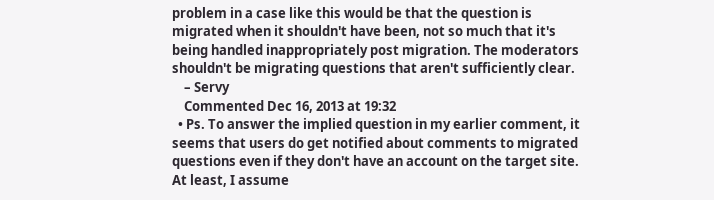problem in a case like this would be that the question is migrated when it shouldn't have been, not so much that it's being handled inappropriately post migration. The moderators shouldn't be migrating questions that aren't sufficiently clear.
    – Servy
    Commented Dec 16, 2013 at 19:32
  • Ps. To answer the implied question in my earlier comment, it seems that users do get notified about comments to migrated questions even if they don't have an account on the target site. At least, I assume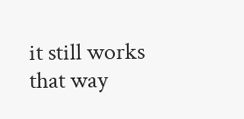it still works that way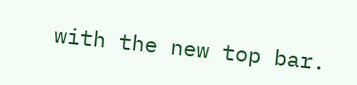with the new top bar.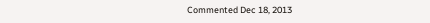Commented Dec 18, 2013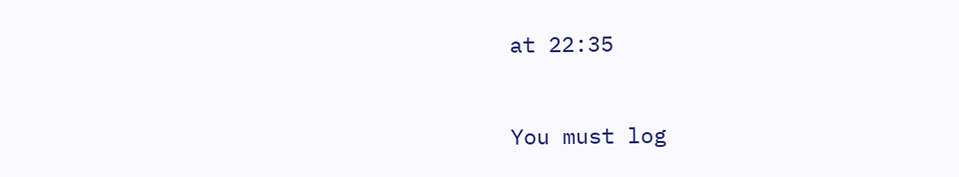at 22:35


You must log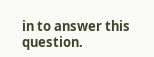in to answer this question.